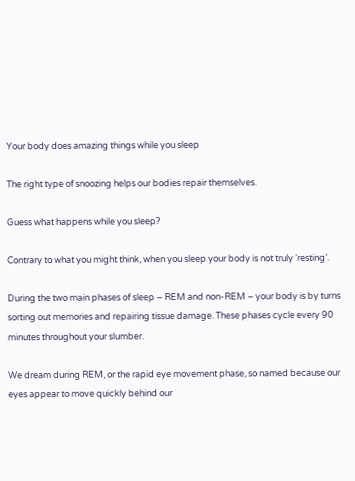Your body does amazing things while you sleep

The right type of snoozing helps our bodies repair themselves.

Guess what happens while you sleep?

Contrary to what you might think, when you sleep your body is not truly ‘resting’.

During the two main phases of sleep – REM and non-REM – your body is by turns sorting out memories and repairing tissue damage. These phases cycle every 90 minutes throughout your slumber.

We dream during REM, or the rapid eye movement phase, so named because our eyes appear to move quickly behind our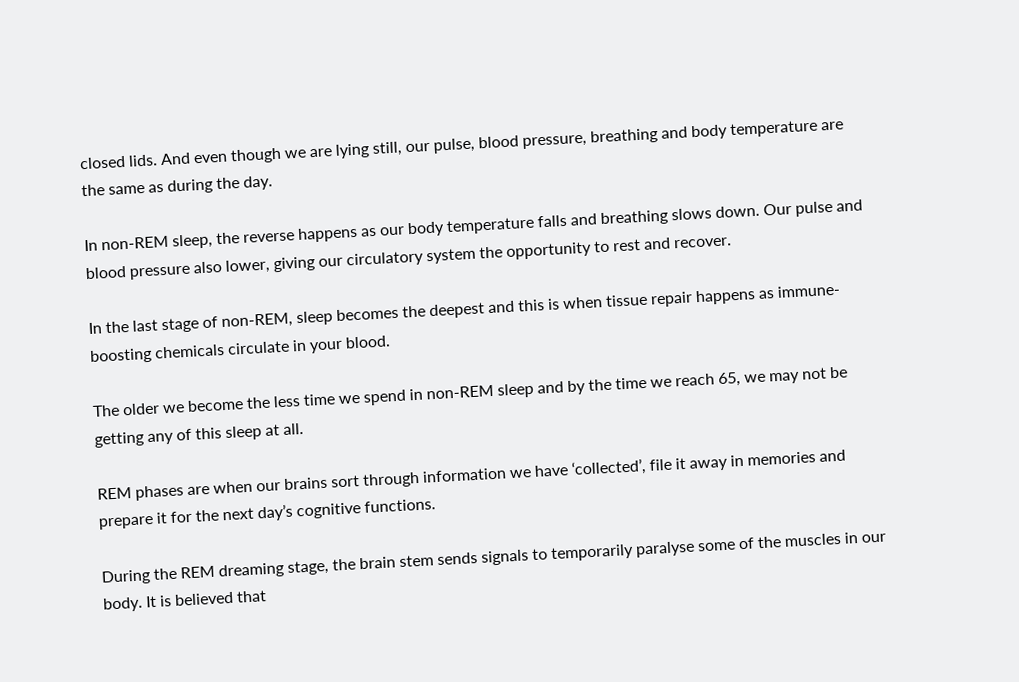closed lids. And even though we are lying still, our pulse, blood pressure, breathing and body temperature are the same as during the day.

In non-REM sleep, the reverse happens as our body temperature falls and breathing slows down. Our pulse and blood pressure also lower, giving our circulatory system the opportunity to rest and recover.

In the last stage of non-REM, sleep becomes the deepest and this is when tissue repair happens as immune-boosting chemicals circulate in your blood.

The older we become the less time we spend in non-REM sleep and by the time we reach 65, we may not be getting any of this sleep at all.

REM phases are when our brains sort through information we have ‘collected’, file it away in memories and prepare it for the next day’s cognitive functions.

During the REM dreaming stage, the brain stem sends signals to temporarily paralyse some of the muscles in our body. It is believed that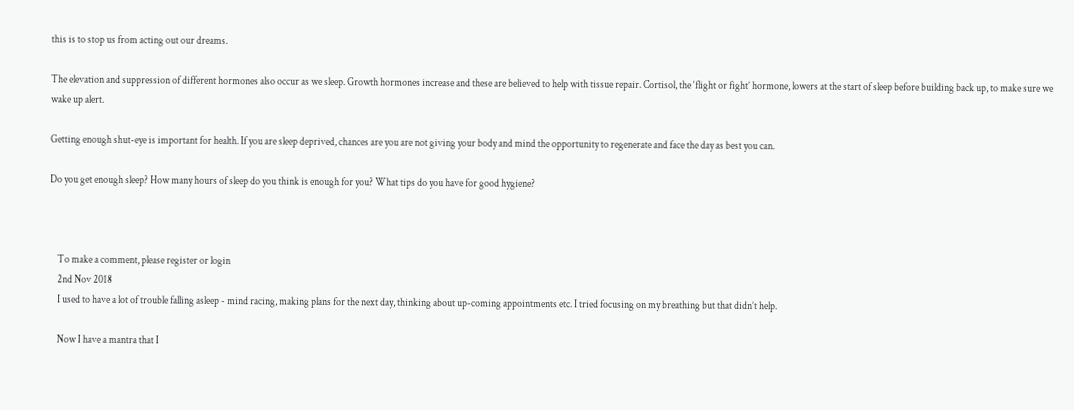this is to stop us from acting out our dreams.

The elevation and suppression of different hormones also occur as we sleep. Growth hormones increase and these are believed to help with tissue repair. Cortisol, the ‘flight or fight’ hormone, lowers at the start of sleep before building back up, to make sure we wake up alert.

Getting enough shut-eye is important for health. If you are sleep deprived, chances are you are not giving your body and mind the opportunity to regenerate and face the day as best you can.

Do you get enough sleep? How many hours of sleep do you think is enough for you? What tips do you have for good hygiene?



    To make a comment, please register or login
    2nd Nov 2018
    I used to have a lot of trouble falling asleep - mind racing, making plans for the next day, thinking about up-coming appointments etc. I tried focusing on my breathing but that didn’t help.

    Now I have a mantra that I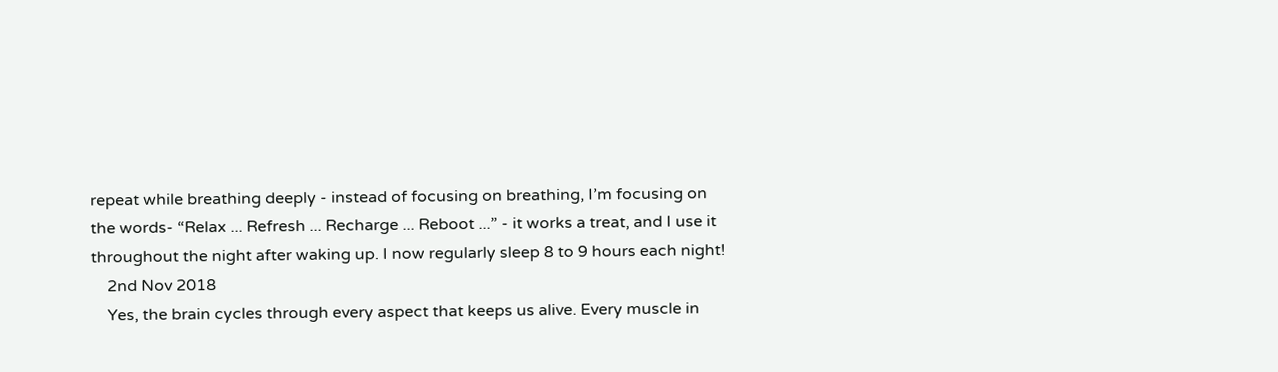repeat while breathing deeply - instead of focusing on breathing, I’m focusing on the words- “Relax ... Refresh ... Recharge ... Reboot ...” - it works a treat, and I use it throughout the night after waking up. I now regularly sleep 8 to 9 hours each night!
    2nd Nov 2018
    Yes, the brain cycles through every aspect that keeps us alive. Every muscle in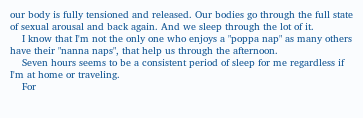our body is fully tensioned and released. Our bodies go through the full state of sexual arousal and back again. And we sleep through the lot of it.
    I know that I'm not the only one who enjoys a "poppa nap" as many others have their "nanna naps", that help us through the afternoon.
    Seven hours seems to be a consistent period of sleep for me regardless if I'm at home or traveling.
    For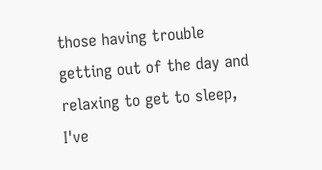those having trouble getting out of the day and relaxing to get to sleep, I've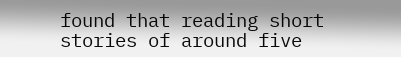found that reading short stories of around five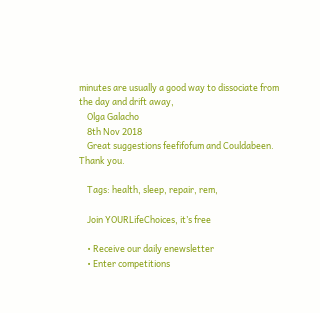minutes are usually a good way to dissociate from the day and drift away,
    Olga Galacho
    8th Nov 2018
    Great suggestions feefifofum and Couldabeen. Thank you.

    Tags: health, sleep, repair, rem,

    Join YOURLifeChoices, it’s free

    • Receive our daily enewsletter
    • Enter competitions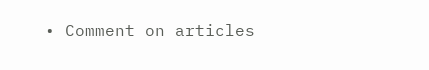• Comment on articles